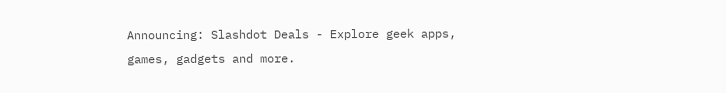Announcing: Slashdot Deals - Explore geek apps, games, gadgets and more.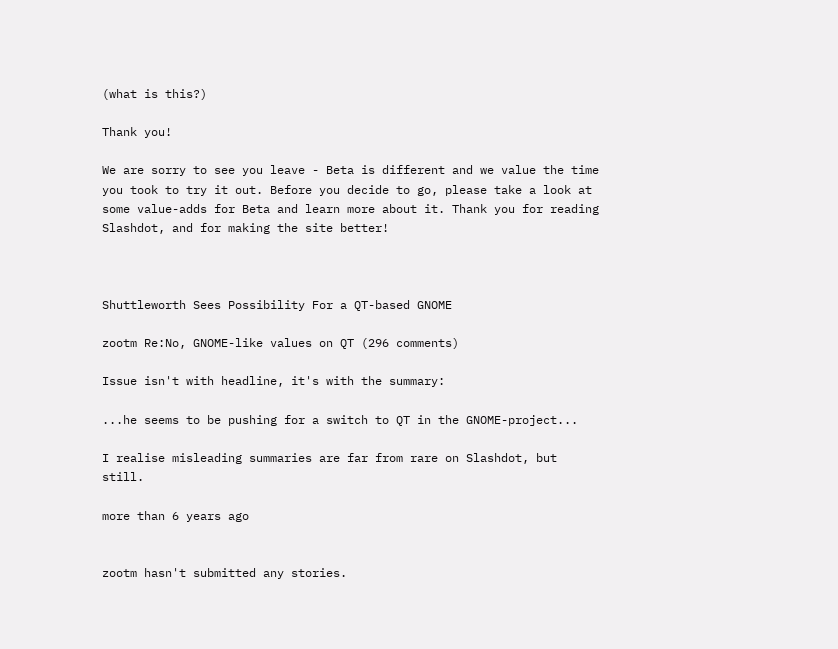(what is this?)

Thank you!

We are sorry to see you leave - Beta is different and we value the time you took to try it out. Before you decide to go, please take a look at some value-adds for Beta and learn more about it. Thank you for reading Slashdot, and for making the site better!



Shuttleworth Sees Possibility For a QT-based GNOME

zootm Re:No, GNOME-like values on QT (296 comments)

Issue isn't with headline, it's with the summary:

...he seems to be pushing for a switch to QT in the GNOME-project...

I realise misleading summaries are far from rare on Slashdot, but still.

more than 6 years ago


zootm hasn't submitted any stories.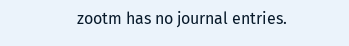zootm has no journal entries.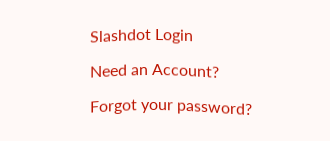Slashdot Login

Need an Account?

Forgot your password?